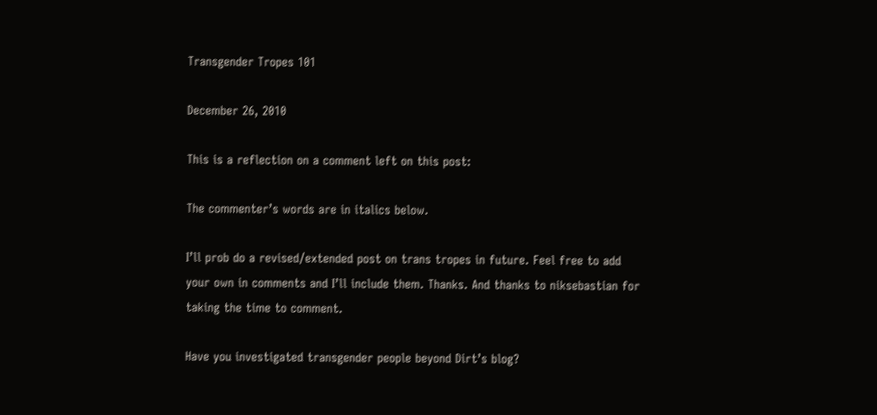Transgender Tropes 101

December 26, 2010

This is a reflection on a comment left on this post:

The commenter’s words are in italics below.

I’ll prob do a revised/extended post on trans tropes in future. Feel free to add your own in comments and I’ll include them. Thanks. And thanks to niksebastian for taking the time to comment.

Have you investigated transgender people beyond Dirt’s blog?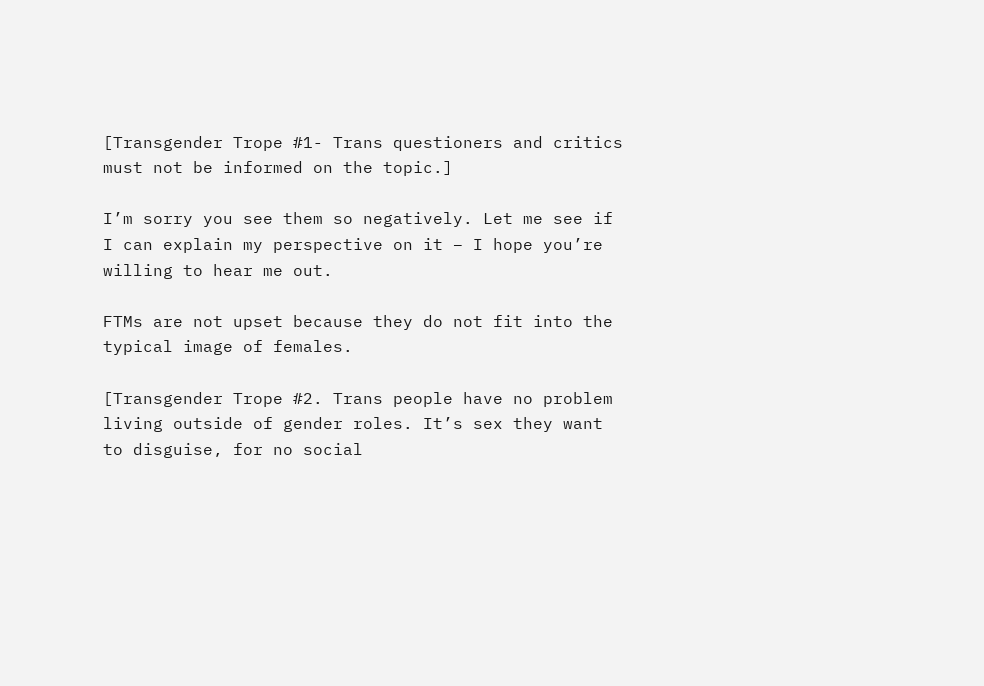[Transgender Trope #1- Trans questioners and critics must not be informed on the topic.]

I’m sorry you see them so negatively. Let me see if I can explain my perspective on it – I hope you’re willing to hear me out.

FTMs are not upset because they do not fit into the typical image of females.

[Transgender Trope #2. Trans people have no problem living outside of gender roles. It’s sex they want to disguise, for no social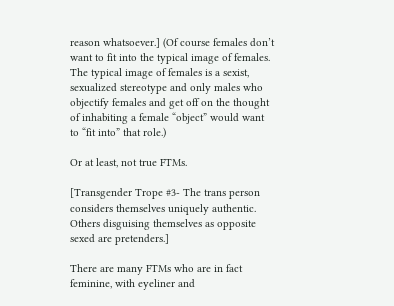reason whatsoever.] (Of course females don’t want to fit into the typical image of females. The typical image of females is a sexist, sexualized stereotype and only males who objectify females and get off on the thought of inhabiting a female “object” would want to “fit into” that role.)

Or at least, not true FTMs.

[Transgender Trope #3- The trans person considers themselves uniquely authentic. Others disguising themselves as opposite sexed are pretenders.]

There are many FTMs who are in fact feminine, with eyeliner and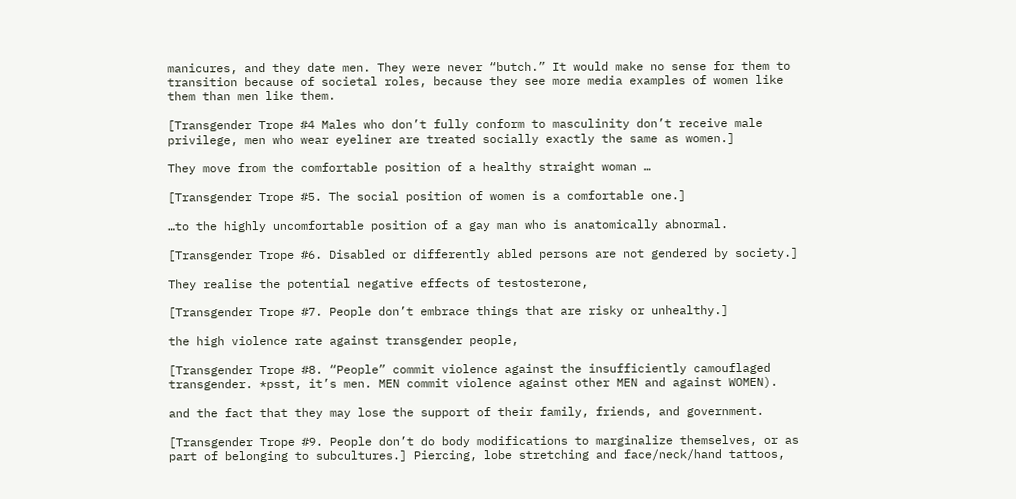manicures, and they date men. They were never “butch.” It would make no sense for them to transition because of societal roles, because they see more media examples of women like them than men like them.

[Transgender Trope #4 Males who don’t fully conform to masculinity don’t receive male privilege, men who wear eyeliner are treated socially exactly the same as women.]

They move from the comfortable position of a healthy straight woman …

[Transgender Trope #5. The social position of women is a comfortable one.]

…to the highly uncomfortable position of a gay man who is anatomically abnormal.

[Transgender Trope #6. Disabled or differently abled persons are not gendered by society.]

They realise the potential negative effects of testosterone,

[Transgender Trope #7. People don’t embrace things that are risky or unhealthy.]

the high violence rate against transgender people,

[Transgender Trope #8. “People” commit violence against the insufficiently camouflaged transgender. *psst, it’s men. MEN commit violence against other MEN and against WOMEN).

and the fact that they may lose the support of their family, friends, and government.

[Transgender Trope #9. People don’t do body modifications to marginalize themselves, or as part of belonging to subcultures.] Piercing, lobe stretching and face/neck/hand tattoos,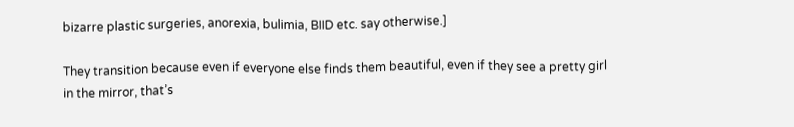bizarre plastic surgeries, anorexia, bulimia, BIID etc. say otherwise.]

They transition because even if everyone else finds them beautiful, even if they see a pretty girl in the mirror, that’s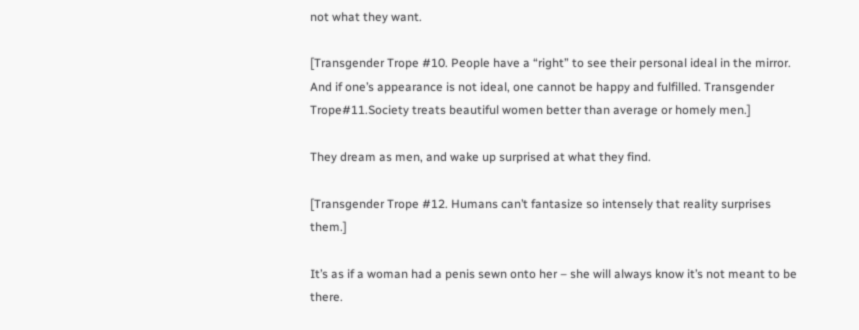not what they want.

[Transgender Trope #10. People have a “right” to see their personal ideal in the mirror. And if one’s appearance is not ideal, one cannot be happy and fulfilled. Transgender Trope#11.Society treats beautiful women better than average or homely men.]

They dream as men, and wake up surprised at what they find.

[Transgender Trope #12. Humans can’t fantasize so intensely that reality surprises them.]

It’s as if a woman had a penis sewn onto her – she will always know it’s not meant to be there.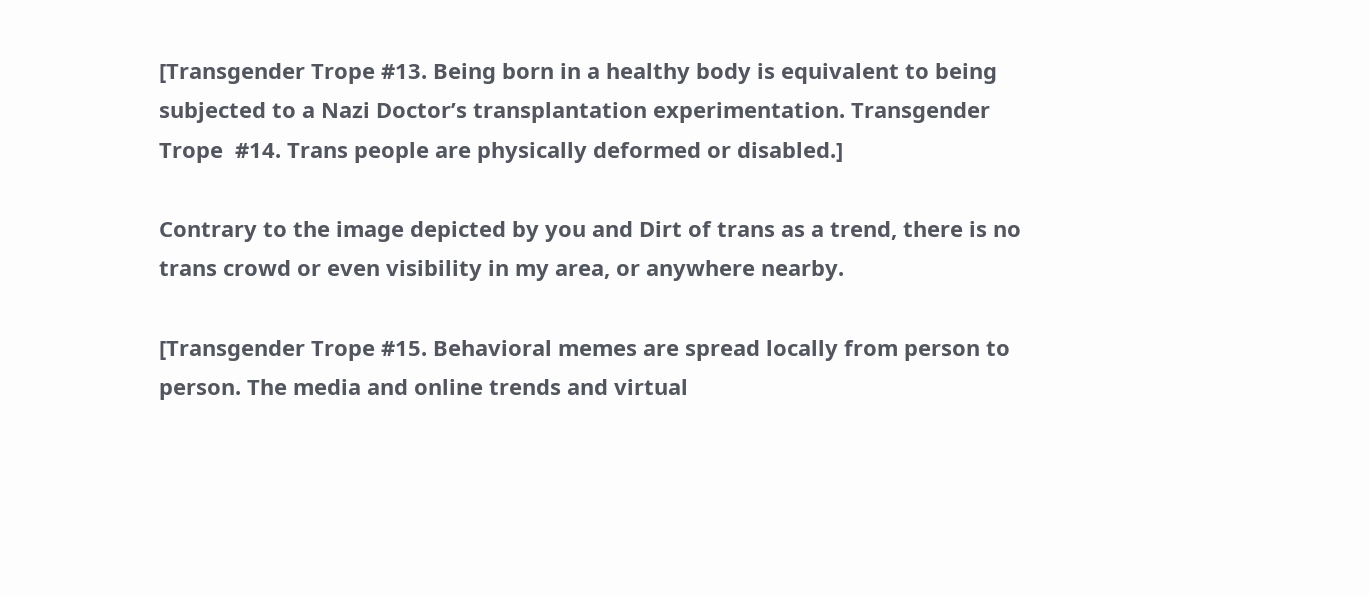[Transgender Trope #13. Being born in a healthy body is equivalent to being subjected to a Nazi Doctor’s transplantation experimentation. Transgender Trope  #14. Trans people are physically deformed or disabled.]

Contrary to the image depicted by you and Dirt of trans as a trend, there is no trans crowd or even visibility in my area, or anywhere nearby.

[Transgender Trope #15. Behavioral memes are spread locally from person to person. The media and online trends and virtual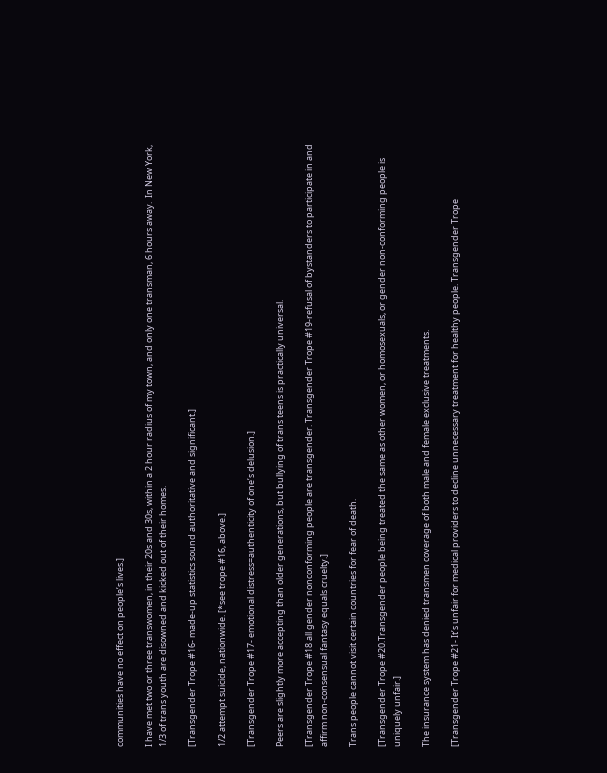communities have no effect on people’s lives.]

I have met two or three transwomen, in their 20s and 30s, within a 2 hour radius of my town, and only one transman, 6 hours away.  In New York, 1/3 of trans youth are disowned and kicked out of their homes.

[Transgender Trope #16- made-up statistics sound authoritative and significant.]

1/2 attempt suicide, nationwide. [*see trope #16, above.]

[Transgender Trope #17- emotional distress=authenticity of one’s delusion.]

Peers are slightly more accepting than older generations, but bullying of trans teens is practically universal.

[Transgender Trope #18 all gender nonconforming people are transgender. Transgender Trope #19-refusal of bystanders to participate in and affirm non-consensual fantasy equals cruelty.]

Trans people cannot visit certain countries for fear of death.

[Transgender Trope #20.Transgender people being treated the same as other women, or homosexuals, or gender non-conforming people is uniquely unfair.]

The insurance system has denied transmen coverage of both male and female exclusive treatments.

[Transgender Trope #21- It’s unfair for medical providers to decline unnecessary treatment for healthy people. Transgender Trope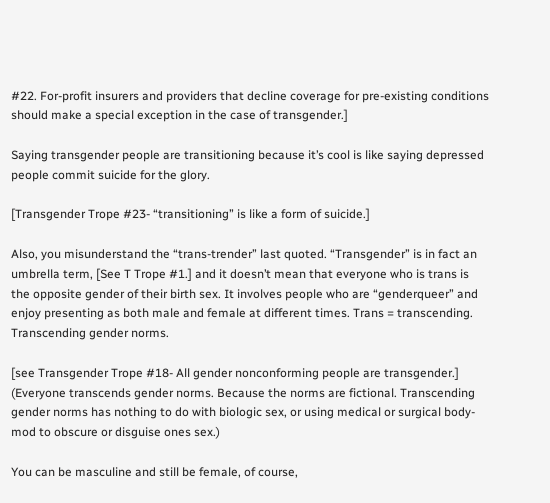#22. For-profit insurers and providers that decline coverage for pre-existing conditions should make a special exception in the case of transgender.]

Saying transgender people are transitioning because it’s cool is like saying depressed people commit suicide for the glory.

[Transgender Trope #23- “transitioning” is like a form of suicide.]

Also, you misunderstand the “trans-trender” last quoted. “Transgender” is in fact an umbrella term, [See T Trope #1.] and it doesn’t mean that everyone who is trans is the opposite gender of their birth sex. It involves people who are “genderqueer” and enjoy presenting as both male and female at different times. Trans = transcending. Transcending gender norms.

[see Transgender Trope #18- All gender nonconforming people are transgender.] (Everyone transcends gender norms. Because the norms are fictional. Transcending gender norms has nothing to do with biologic sex, or using medical or surgical body-mod to obscure or disguise ones sex.)

You can be masculine and still be female, of course,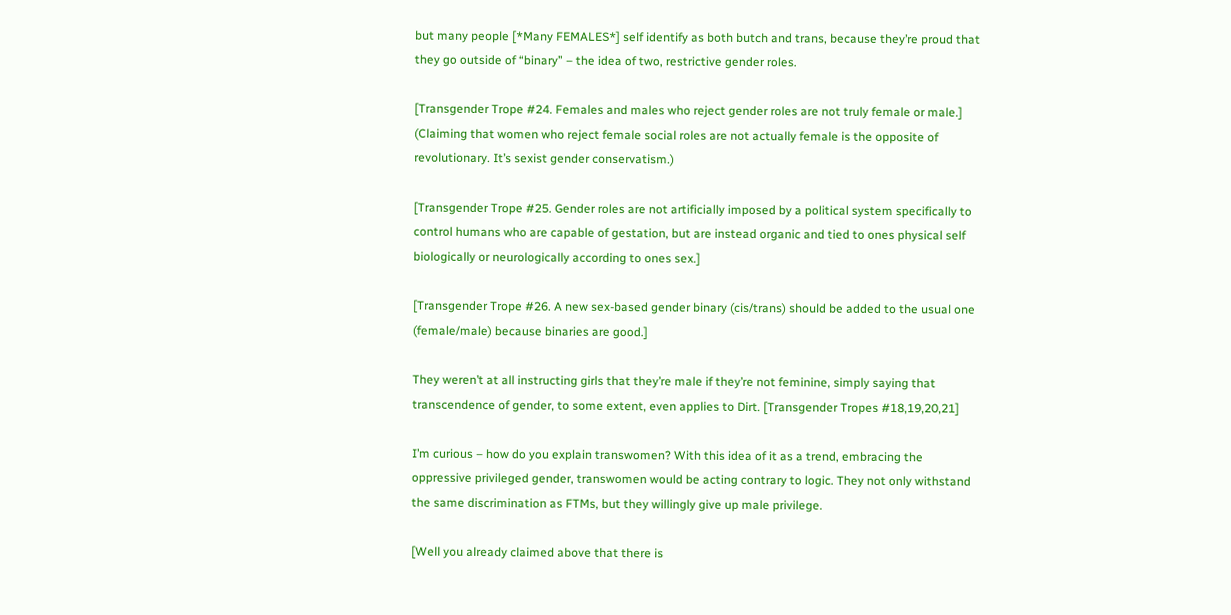but many people [*Many FEMALES*] self identify as both butch and trans, because they’re proud that they go outside of “binary” – the idea of two, restrictive gender roles.

[Transgender Trope #24. Females and males who reject gender roles are not truly female or male.] (Claiming that women who reject female social roles are not actually female is the opposite of revolutionary. It’s sexist gender conservatism.)

[Transgender Trope #25. Gender roles are not artificially imposed by a political system specifically to control humans who are capable of gestation, but are instead organic and tied to ones physical self biologically or neurologically according to ones sex.]

[Transgender Trope #26. A new sex-based gender binary (cis/trans) should be added to the usual one (female/male) because binaries are good.]

They weren’t at all instructing girls that they’re male if they’re not feminine, simply saying that transcendence of gender, to some extent, even applies to Dirt. [Transgender Tropes #18,19,20,21]

I’m curious – how do you explain transwomen? With this idea of it as a trend, embracing the oppressive privileged gender, transwomen would be acting contrary to logic. They not only withstand the same discrimination as FTMs, but they willingly give up male privilege.

[Well you already claimed above that there is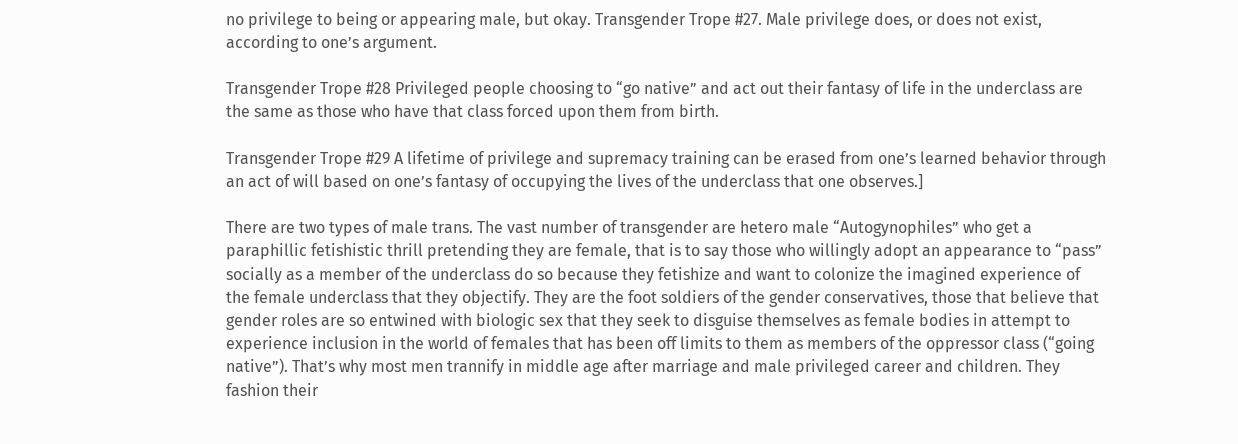no privilege to being or appearing male, but okay. Transgender Trope #27. Male privilege does, or does not exist, according to one’s argument.

Transgender Trope #28 Privileged people choosing to “go native” and act out their fantasy of life in the underclass are the same as those who have that class forced upon them from birth.

Transgender Trope #29 A lifetime of privilege and supremacy training can be erased from one’s learned behavior through an act of will based on one’s fantasy of occupying the lives of the underclass that one observes.]

There are two types of male trans. The vast number of transgender are hetero male “Autogynophiles” who get a paraphillic fetishistic thrill pretending they are female, that is to say those who willingly adopt an appearance to “pass” socially as a member of the underclass do so because they fetishize and want to colonize the imagined experience of the female underclass that they objectify. They are the foot soldiers of the gender conservatives, those that believe that gender roles are so entwined with biologic sex that they seek to disguise themselves as female bodies in attempt to experience inclusion in the world of females that has been off limits to them as members of the oppressor class (“going native”). That’s why most men trannify in middle age after marriage and male privileged career and children. They fashion their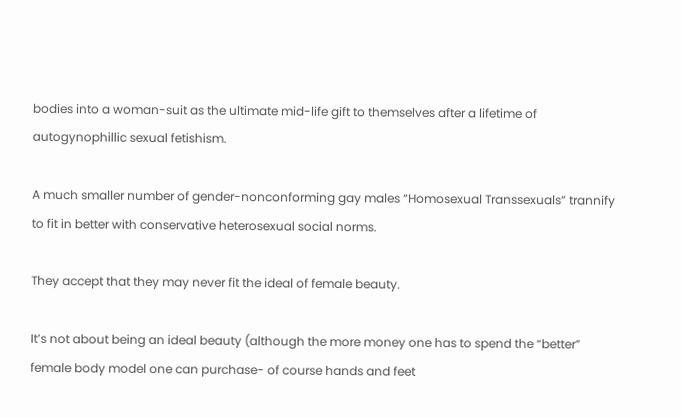bodies into a woman-suit as the ultimate mid-life gift to themselves after a lifetime of autogynophillic sexual fetishism.

A much smaller number of gender-nonconforming gay males “Homosexual Transsexuals” trannify to fit in better with conservative heterosexual social norms.

They accept that they may never fit the ideal of female beauty.

It’s not about being an ideal beauty (although the more money one has to spend the “better” female body model one can purchase- of course hands and feet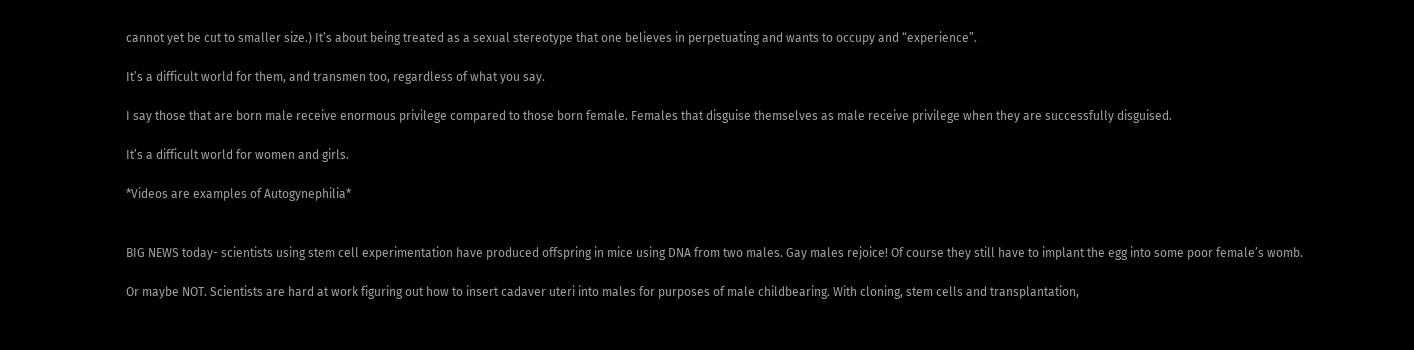cannot yet be cut to smaller size.) It’s about being treated as a sexual stereotype that one believes in perpetuating and wants to occupy and “experience”.

It’s a difficult world for them, and transmen too, regardless of what you say.

I say those that are born male receive enormous privilege compared to those born female. Females that disguise themselves as male receive privilege when they are successfully disguised.

It’s a difficult world for women and girls.

*Videos are examples of Autogynephilia*


BIG NEWS today- scientists using stem cell experimentation have produced offspring in mice using DNA from two males. Gay males rejoice! Of course they still have to implant the egg into some poor female’s womb.

Or maybe NOT. Scientists are hard at work figuring out how to insert cadaver uteri into males for purposes of male childbearing. With cloning, stem cells and transplantation,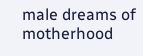male dreams of motherhood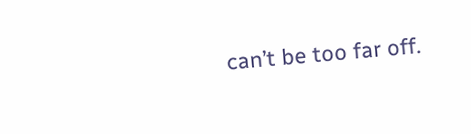can’t be too far off.